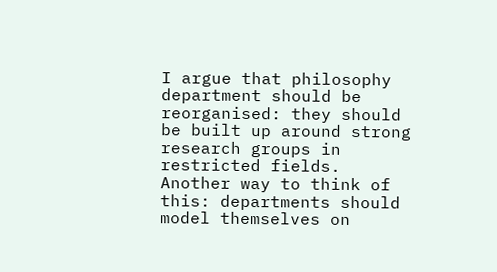I argue that philosophy department should be reorganised: they should be built up around strong research groups in restricted fields. Another way to think of this: departments should model themselves on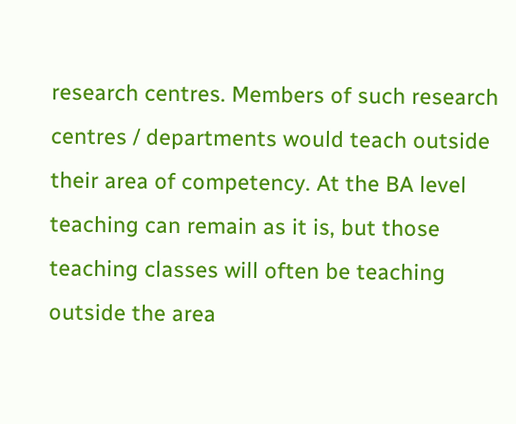research centres. Members of such research centres / departments would teach outside their area of competency. At the BA level teaching can remain as it is, but those teaching classes will often be teaching outside the area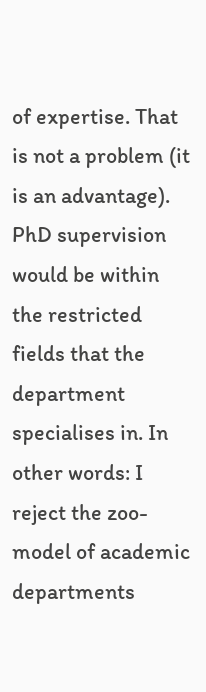of expertise. That is not a problem (it is an advantage). PhD supervision would be within the restricted fields that the department specialises in. In other words: I reject the zoo-model of academic departments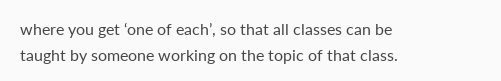where you get ‘one of each’, so that all classes can be taught by someone working on the topic of that class.